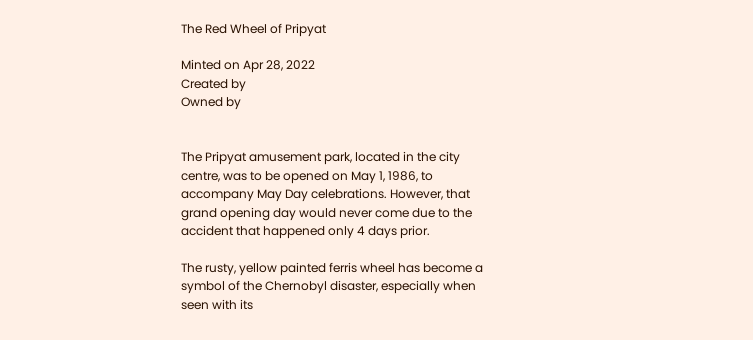The Red Wheel of Pripyat

Minted on Apr 28, 2022
Created by
Owned by


The Pripyat amusement park, located in the city centre, was to be opened on May 1, 1986, to accompany May Day celebrations. However, that grand opening day would never come due to the accident that happened only 4 days prior.

The rusty, yellow painted ferris wheel has become a symbol of the Chernobyl disaster, especially when seen with its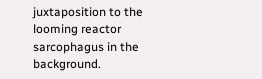juxtaposition to the looming reactor sarcophagus in the background.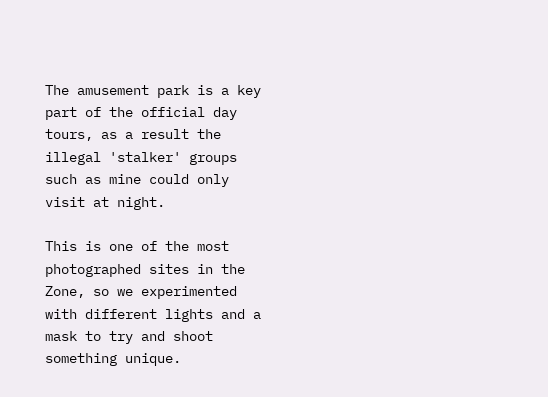The amusement park is a key part of the official day tours, as a result the illegal 'stalker' groups such as mine could only visit at night.

This is one of the most photographed sites in the Zone, so we experimented with different lights and a mask to try and shoot something unique.